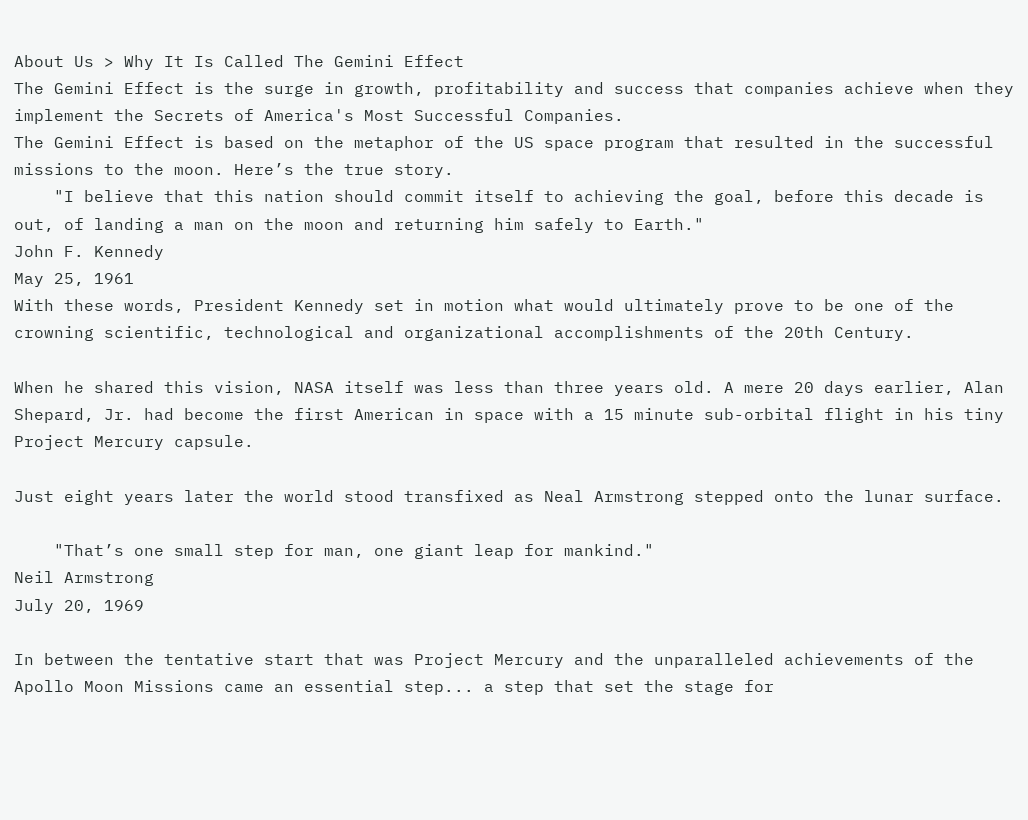About Us > Why It Is Called The Gemini Effect
The Gemini Effect is the surge in growth, profitability and success that companies achieve when they implement the Secrets of America's Most Successful Companies.
The Gemini Effect is based on the metaphor of the US space program that resulted in the successful missions to the moon. Here’s the true story.
    "I believe that this nation should commit itself to achieving the goal, before this decade is out, of landing a man on the moon and returning him safely to Earth."
John F. Kennedy
May 25, 1961
With these words, President Kennedy set in motion what would ultimately prove to be one of the crowning scientific, technological and organizational accomplishments of the 20th Century.

When he shared this vision, NASA itself was less than three years old. A mere 20 days earlier, Alan Shepard, Jr. had become the first American in space with a 15 minute sub-orbital flight in his tiny Project Mercury capsule.

Just eight years later the world stood transfixed as Neal Armstrong stepped onto the lunar surface.

    "That’s one small step for man, one giant leap for mankind."
Neil Armstrong
July 20, 1969

In between the tentative start that was Project Mercury and the unparalleled achievements of the Apollo Moon Missions came an essential step... a step that set the stage for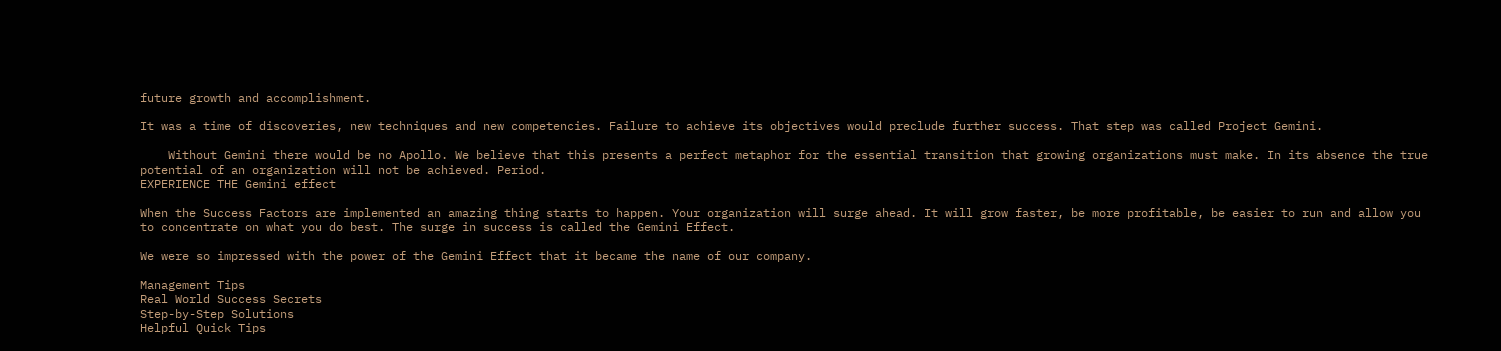future growth and accomplishment.

It was a time of discoveries, new techniques and new competencies. Failure to achieve its objectives would preclude further success. That step was called Project Gemini.

    Without Gemini there would be no Apollo. We believe that this presents a perfect metaphor for the essential transition that growing organizations must make. In its absence the true potential of an organization will not be achieved. Period.
EXPERIENCE THE Gemini effect

When the Success Factors are implemented an amazing thing starts to happen. Your organization will surge ahead. It will grow faster, be more profitable, be easier to run and allow you to concentrate on what you do best. The surge in success is called the Gemini Effect.

We were so impressed with the power of the Gemini Effect that it became the name of our company.

Management Tips
Real World Success Secrets
Step-by-Step Solutions
Helpful Quick Tips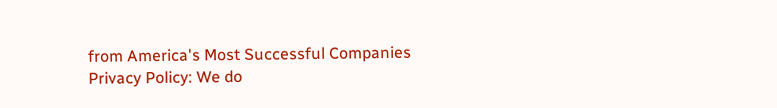from America's Most Successful Companies
Privacy Policy: We do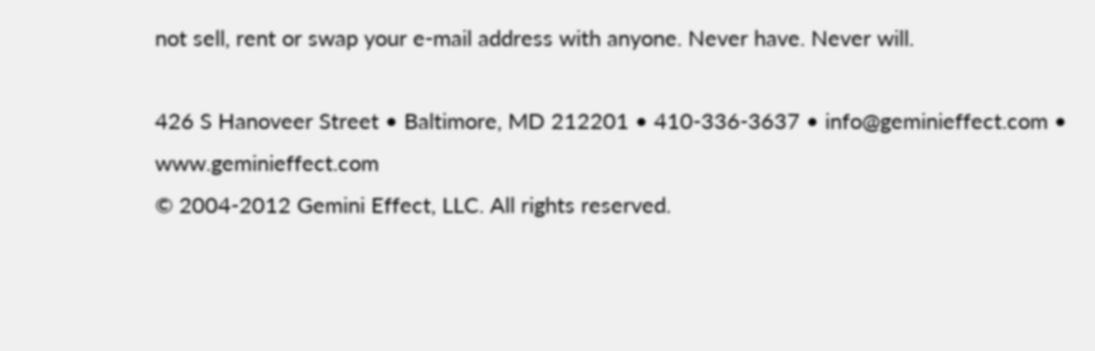not sell, rent or swap your e-mail address with anyone. Never have. Never will.

426 S Hanoveer Street • Baltimore, MD 212201 • 410-336-3637 • info@geminieffect.com • www.geminieffect.com
© 2004-2012 Gemini Effect, LLC. All rights reserved.